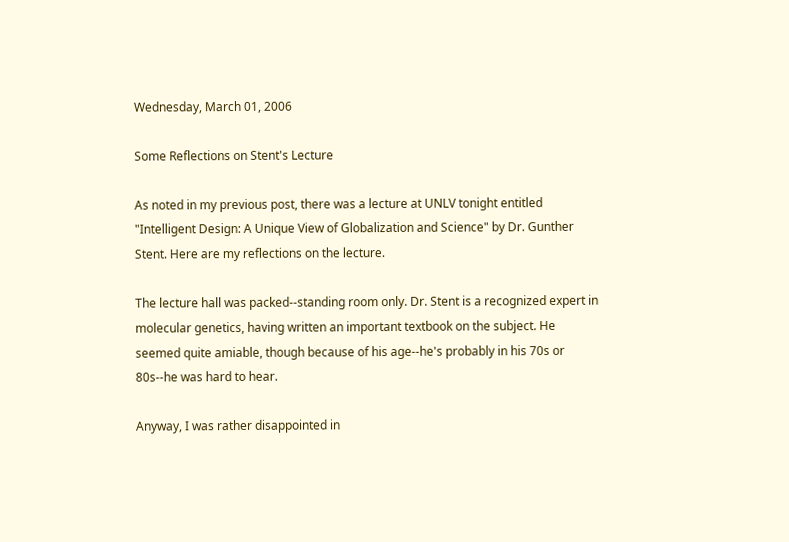Wednesday, March 01, 2006

Some Reflections on Stent's Lecture

As noted in my previous post, there was a lecture at UNLV tonight entitled "Intelligent Design: A Unique View of Globalization and Science" by Dr. Gunther Stent. Here are my reflections on the lecture.

The lecture hall was packed--standing room only. Dr. Stent is a recognized expert in molecular genetics, having written an important textbook on the subject. He seemed quite amiable, though because of his age--he's probably in his 70s or 80s--he was hard to hear.

Anyway, I was rather disappointed in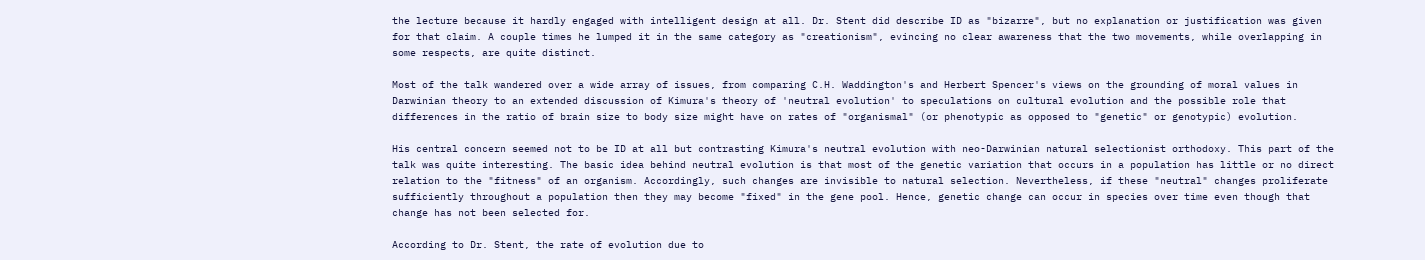the lecture because it hardly engaged with intelligent design at all. Dr. Stent did describe ID as "bizarre", but no explanation or justification was given for that claim. A couple times he lumped it in the same category as "creationism", evincing no clear awareness that the two movements, while overlapping in some respects, are quite distinct.

Most of the talk wandered over a wide array of issues, from comparing C.H. Waddington's and Herbert Spencer's views on the grounding of moral values in Darwinian theory to an extended discussion of Kimura's theory of 'neutral evolution' to speculations on cultural evolution and the possible role that differences in the ratio of brain size to body size might have on rates of "organismal" (or phenotypic as opposed to "genetic" or genotypic) evolution.

His central concern seemed not to be ID at all but contrasting Kimura's neutral evolution with neo-Darwinian natural selectionist orthodoxy. This part of the talk was quite interesting. The basic idea behind neutral evolution is that most of the genetic variation that occurs in a population has little or no direct relation to the "fitness" of an organism. Accordingly, such changes are invisible to natural selection. Nevertheless, if these "neutral" changes proliferate sufficiently throughout a population then they may become "fixed" in the gene pool. Hence, genetic change can occur in species over time even though that change has not been selected for.

According to Dr. Stent, the rate of evolution due to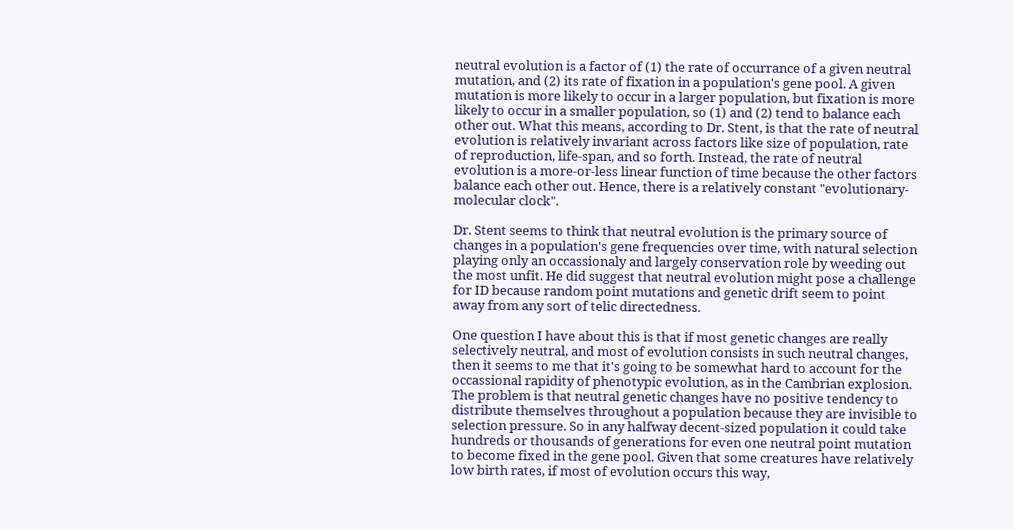neutral evolution is a factor of (1) the rate of occurrance of a given neutral mutation, and (2) its rate of fixation in a population's gene pool. A given mutation is more likely to occur in a larger population, but fixation is more likely to occur in a smaller population, so (1) and (2) tend to balance each other out. What this means, according to Dr. Stent, is that the rate of neutral evolution is relatively invariant across factors like size of population, rate of reproduction, life-span, and so forth. Instead, the rate of neutral evolution is a more-or-less linear function of time because the other factors balance each other out. Hence, there is a relatively constant "evolutionary-molecular clock".

Dr. Stent seems to think that neutral evolution is the primary source of changes in a population's gene frequencies over time, with natural selection playing only an occassionaly and largely conservation role by weeding out the most unfit. He did suggest that neutral evolution might pose a challenge for ID because random point mutations and genetic drift seem to point away from any sort of telic directedness.

One question I have about this is that if most genetic changes are really selectively neutral, and most of evolution consists in such neutral changes, then it seems to me that it's going to be somewhat hard to account for the occassional rapidity of phenotypic evolution, as in the Cambrian explosion. The problem is that neutral genetic changes have no positive tendency to distribute themselves throughout a population because they are invisible to selection pressure. So in any halfway decent-sized population it could take hundreds or thousands of generations for even one neutral point mutation to become fixed in the gene pool. Given that some creatures have relatively low birth rates, if most of evolution occurs this way,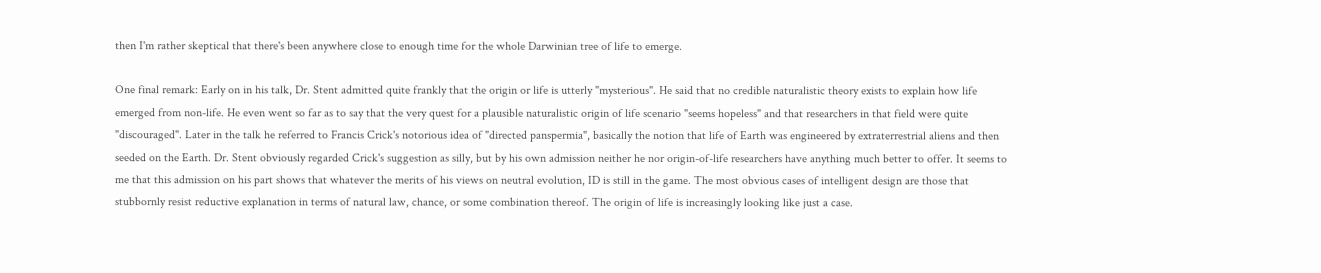then I'm rather skeptical that there's been anywhere close to enough time for the whole Darwinian tree of life to emerge.

One final remark: Early on in his talk, Dr. Stent admitted quite frankly that the origin or life is utterly "mysterious". He said that no credible naturalistic theory exists to explain how life emerged from non-life. He even went so far as to say that the very quest for a plausible naturalistic origin of life scenario "seems hopeless" and that researchers in that field were quite "discouraged". Later in the talk he referred to Francis Crick's notorious idea of "directed panspermia", basically the notion that life of Earth was engineered by extraterrestrial aliens and then seeded on the Earth. Dr. Stent obviously regarded Crick's suggestion as silly, but by his own admission neither he nor origin-of-life researchers have anything much better to offer. It seems to me that this admission on his part shows that whatever the merits of his views on neutral evolution, ID is still in the game. The most obvious cases of intelligent design are those that stubbornly resist reductive explanation in terms of natural law, chance, or some combination thereof. The origin of life is increasingly looking like just a case.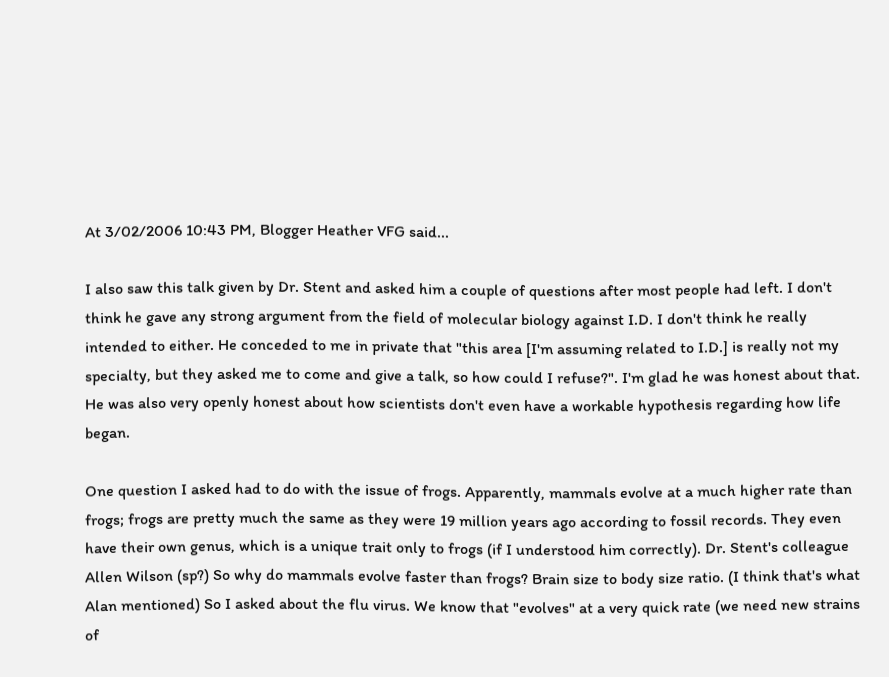At 3/02/2006 10:43 PM, Blogger Heather VFG said...

I also saw this talk given by Dr. Stent and asked him a couple of questions after most people had left. I don't think he gave any strong argument from the field of molecular biology against I.D. I don't think he really intended to either. He conceded to me in private that "this area [I'm assuming related to I.D.] is really not my specialty, but they asked me to come and give a talk, so how could I refuse?". I'm glad he was honest about that. He was also very openly honest about how scientists don't even have a workable hypothesis regarding how life began.

One question I asked had to do with the issue of frogs. Apparently, mammals evolve at a much higher rate than frogs; frogs are pretty much the same as they were 19 million years ago according to fossil records. They even have their own genus, which is a unique trait only to frogs (if I understood him correctly). Dr. Stent's colleague Allen Wilson (sp?) So why do mammals evolve faster than frogs? Brain size to body size ratio. (I think that's what Alan mentioned) So I asked about the flu virus. We know that "evolves" at a very quick rate (we need new strains of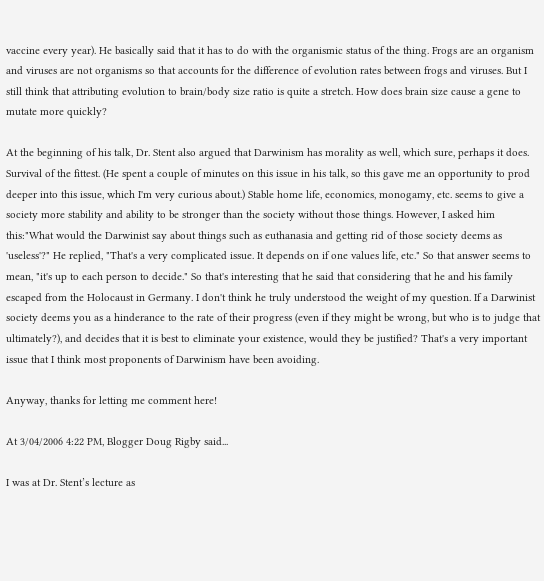vaccine every year). He basically said that it has to do with the organismic status of the thing. Frogs are an organism and viruses are not organisms so that accounts for the difference of evolution rates between frogs and viruses. But I still think that attributing evolution to brain/body size ratio is quite a stretch. How does brain size cause a gene to mutate more quickly?

At the beginning of his talk, Dr. Stent also argued that Darwinism has morality as well, which sure, perhaps it does. Survival of the fittest. (He spent a couple of minutes on this issue in his talk, so this gave me an opportunity to prod deeper into this issue, which I'm very curious about.) Stable home life, economics, monogamy, etc. seems to give a society more stability and ability to be stronger than the society without those things. However, I asked him this:"What would the Darwinist say about things such as euthanasia and getting rid of those society deems as 'useless'?" He replied, "That's a very complicated issue. It depends on if one values life, etc." So that answer seems to mean, "it's up to each person to decide." So that's interesting that he said that considering that he and his family escaped from the Holocaust in Germany. I don't think he truly understood the weight of my question. If a Darwinist society deems you as a hinderance to the rate of their progress (even if they might be wrong, but who is to judge that ultimately?), and decides that it is best to eliminate your existence, would they be justified? That's a very important issue that I think most proponents of Darwinism have been avoiding.

Anyway, thanks for letting me comment here!

At 3/04/2006 4:22 PM, Blogger Doug Rigby said...

I was at Dr. Stent’s lecture as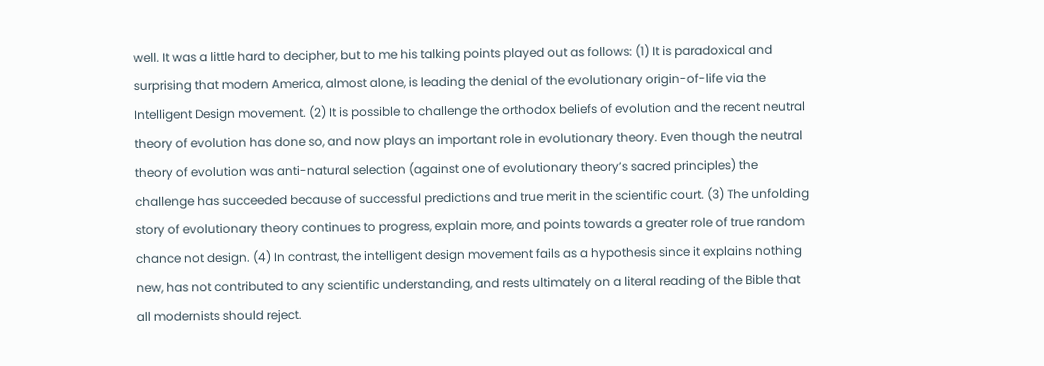well. It was a little hard to decipher, but to me his talking points played out as follows: (1) It is paradoxical and surprising that modern America, almost alone, is leading the denial of the evolutionary origin-of-life via the Intelligent Design movement. (2) It is possible to challenge the orthodox beliefs of evolution and the recent neutral theory of evolution has done so, and now plays an important role in evolutionary theory. Even though the neutral theory of evolution was anti-natural selection (against one of evolutionary theory’s sacred principles) the challenge has succeeded because of successful predictions and true merit in the scientific court. (3) The unfolding story of evolutionary theory continues to progress, explain more, and points towards a greater role of true random chance not design. (4) In contrast, the intelligent design movement fails as a hypothesis since it explains nothing new, has not contributed to any scientific understanding, and rests ultimately on a literal reading of the Bible that all modernists should reject.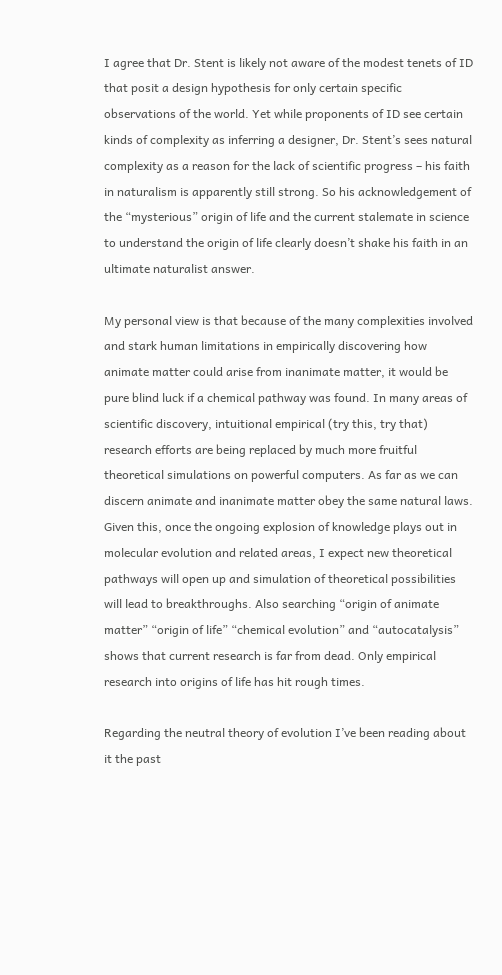I agree that Dr. Stent is likely not aware of the modest tenets of ID that posit a design hypothesis for only certain specific observations of the world. Yet while proponents of ID see certain kinds of complexity as inferring a designer, Dr. Stent’s sees natural complexity as a reason for the lack of scientific progress – his faith in naturalism is apparently still strong. So his acknowledgement of the “mysterious” origin of life and the current stalemate in science to understand the origin of life clearly doesn’t shake his faith in an ultimate naturalist answer.

My personal view is that because of the many complexities involved and stark human limitations in empirically discovering how animate matter could arise from inanimate matter, it would be pure blind luck if a chemical pathway was found. In many areas of scientific discovery, intuitional empirical (try this, try that) research efforts are being replaced by much more fruitful theoretical simulations on powerful computers. As far as we can discern animate and inanimate matter obey the same natural laws. Given this, once the ongoing explosion of knowledge plays out in molecular evolution and related areas, I expect new theoretical pathways will open up and simulation of theoretical possibilities will lead to breakthroughs. Also searching “origin of animate matter” “origin of life” “chemical evolution” and “autocatalysis” shows that current research is far from dead. Only empirical research into origins of life has hit rough times.

Regarding the neutral theory of evolution I’ve been reading about it the past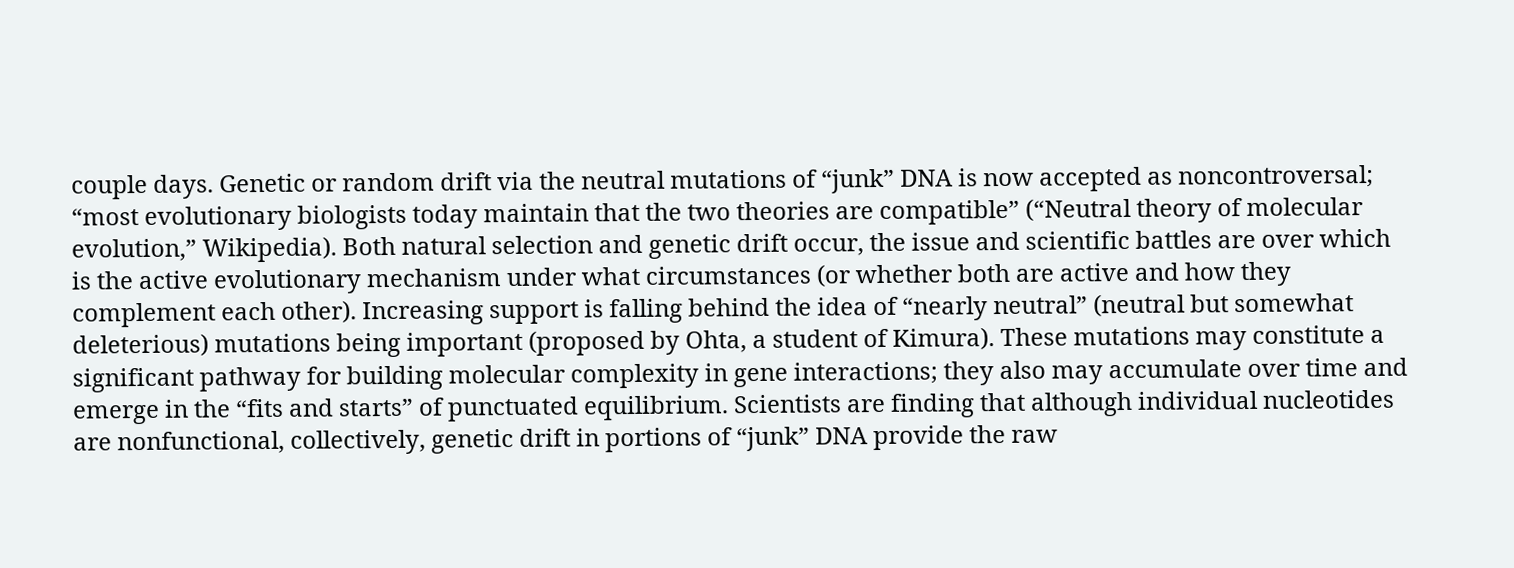couple days. Genetic or random drift via the neutral mutations of “junk” DNA is now accepted as noncontroversal; “most evolutionary biologists today maintain that the two theories are compatible” (“Neutral theory of molecular evolution,” Wikipedia). Both natural selection and genetic drift occur, the issue and scientific battles are over which is the active evolutionary mechanism under what circumstances (or whether both are active and how they complement each other). Increasing support is falling behind the idea of “nearly neutral” (neutral but somewhat deleterious) mutations being important (proposed by Ohta, a student of Kimura). These mutations may constitute a significant pathway for building molecular complexity in gene interactions; they also may accumulate over time and emerge in the “fits and starts” of punctuated equilibrium. Scientists are finding that although individual nucleotides are nonfunctional, collectively, genetic drift in portions of “junk” DNA provide the raw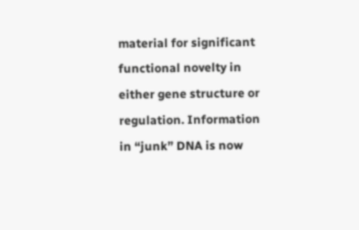material for significant functional novelty in either gene structure or regulation. Information in “junk” DNA is now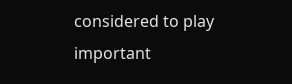considered to play important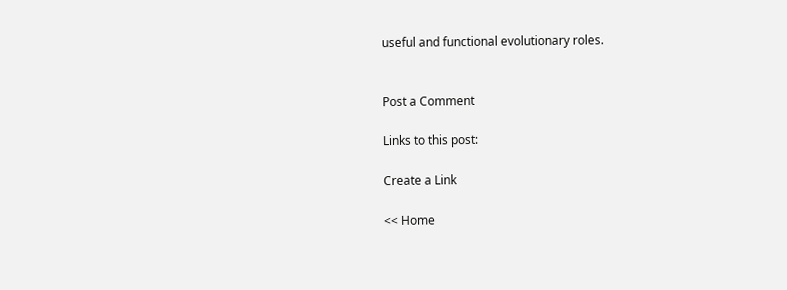useful and functional evolutionary roles.


Post a Comment

Links to this post:

Create a Link

<< Home